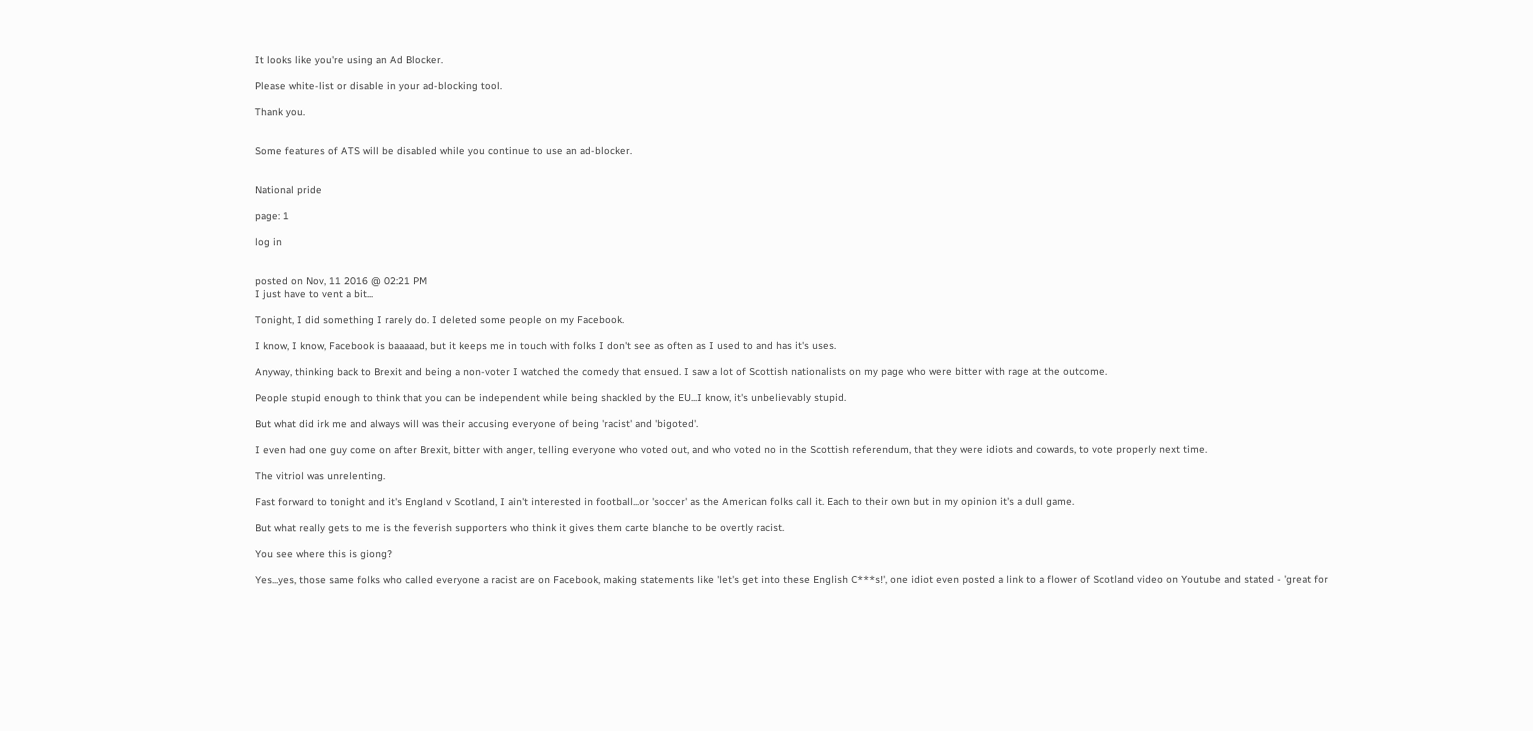It looks like you're using an Ad Blocker.

Please white-list or disable in your ad-blocking tool.

Thank you.


Some features of ATS will be disabled while you continue to use an ad-blocker.


National pride

page: 1

log in


posted on Nov, 11 2016 @ 02:21 PM
I just have to vent a bit...

Tonight, I did something I rarely do. I deleted some people on my Facebook.

I know, I know, Facebook is baaaaad, but it keeps me in touch with folks I don't see as often as I used to and has it's uses.

Anyway, thinking back to Brexit and being a non-voter I watched the comedy that ensued. I saw a lot of Scottish nationalists on my page who were bitter with rage at the outcome.

People stupid enough to think that you can be independent while being shackled by the EU...I know, it's unbelievably stupid.

But what did irk me and always will was their accusing everyone of being 'racist' and 'bigoted'.

I even had one guy come on after Brexit, bitter with anger, telling everyone who voted out, and who voted no in the Scottish referendum, that they were idiots and cowards, to vote properly next time.

The vitriol was unrelenting.

Fast forward to tonight and it's England v Scotland, I ain't interested in football...or 'soccer' as the American folks call it. Each to their own but in my opinion it's a dull game.

But what really gets to me is the feverish supporters who think it gives them carte blanche to be overtly racist.

You see where this is giong?

Yes...yes, those same folks who called everyone a racist are on Facebook, making statements like 'let's get into these English C***s!', one idiot even posted a link to a flower of Scotland video on Youtube and stated - 'great for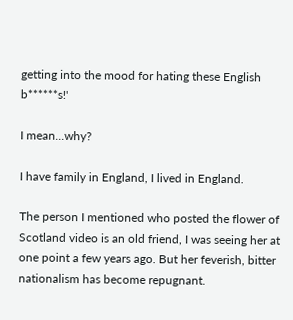getting into the mood for hating these English b******s!'

I mean...why?

I have family in England, I lived in England.

The person I mentioned who posted the flower of Scotland video is an old friend, I was seeing her at one point a few years ago. But her feverish, bitter nationalism has become repugnant.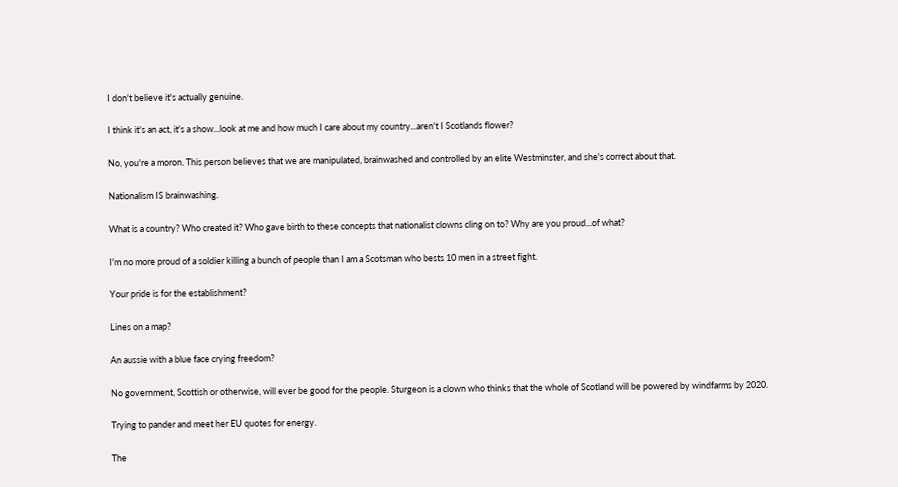I don't believe it's actually genuine.

I think it's an act, it's a show...look at me and how much I care about my country...aren't I Scotlands flower?

No, you're a moron. This person believes that we are manipulated, brainwashed and controlled by an elite Westminster, and she's correct about that.

Nationalism IS brainwashing.

What is a country? Who created it? Who gave birth to these concepts that nationalist clowns cling on to? Why are you proud...of what?

I'm no more proud of a soldier killing a bunch of people than I am a Scotsman who bests 10 men in a street fight.

Your pride is for the establishment?

Lines on a map?

An aussie with a blue face crying freedom?

No government, Scottish or otherwise, will ever be good for the people. Sturgeon is a clown who thinks that the whole of Scotland will be powered by windfarms by 2020.

Trying to pander and meet her EU quotes for energy.

The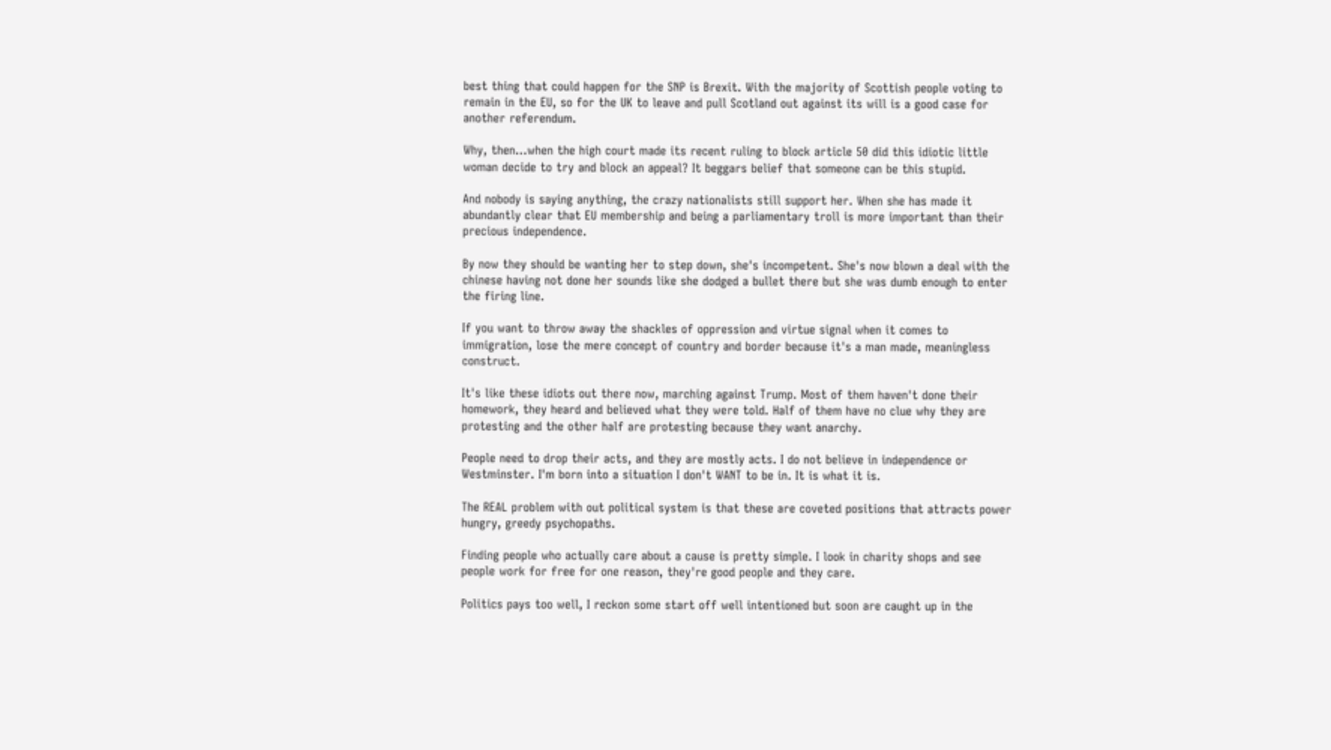best thing that could happen for the SNP is Brexit. With the majority of Scottish people voting to remain in the EU, so for the UK to leave and pull Scotland out against its will is a good case for another referendum.

Why, then...when the high court made its recent ruling to block article 50 did this idiotic little woman decide to try and block an appeal? It beggars belief that someone can be this stupid.

And nobody is saying anything, the crazy nationalists still support her. When she has made it abundantly clear that EU membership and being a parliamentary troll is more important than their precious independence.

By now they should be wanting her to step down, she's incompetent. She's now blown a deal with the chinese having not done her sounds like she dodged a bullet there but she was dumb enough to enter the firing line.

If you want to throw away the shackles of oppression and virtue signal when it comes to immigration, lose the mere concept of country and border because it's a man made, meaningless construct.

It's like these idiots out there now, marching against Trump. Most of them haven't done their homework, they heard and believed what they were told. Half of them have no clue why they are protesting and the other half are protesting because they want anarchy.

People need to drop their acts, and they are mostly acts. I do not believe in independence or Westminster. I'm born into a situation I don't WANT to be in. It is what it is.

The REAL problem with out political system is that these are coveted positions that attracts power hungry, greedy psychopaths.

Finding people who actually care about a cause is pretty simple. I look in charity shops and see people work for free for one reason, they're good people and they care.

Politics pays too well, I reckon some start off well intentioned but soon are caught up in the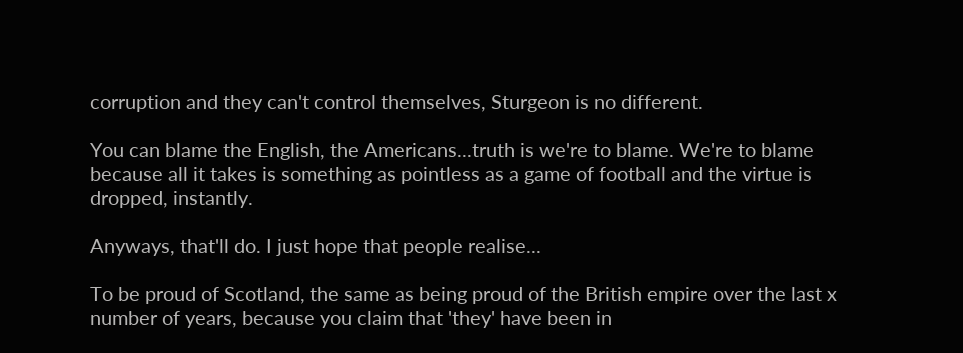corruption and they can't control themselves, Sturgeon is no different.

You can blame the English, the Americans...truth is we're to blame. We're to blame because all it takes is something as pointless as a game of football and the virtue is dropped, instantly.

Anyways, that'll do. I just hope that people realise...

To be proud of Scotland, the same as being proud of the British empire over the last x number of years, because you claim that 'they' have been in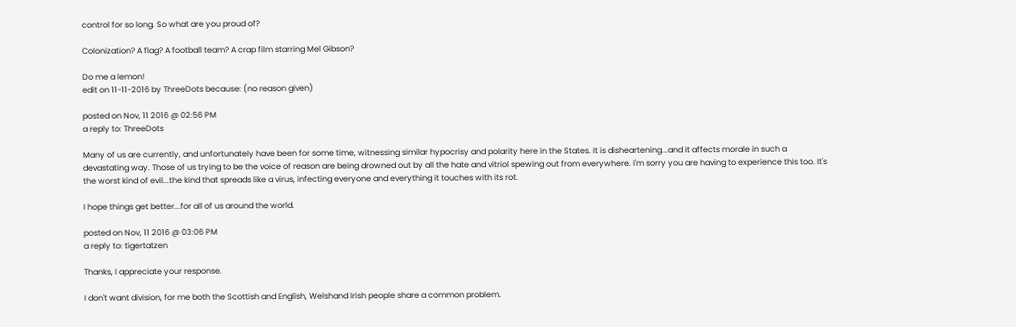control for so long. So what are you proud of?

Colonization? A flag? A football team? A crap film starring Mel Gibson?

Do me a lemon!
edit on 11-11-2016 by ThreeDots because: (no reason given)

posted on Nov, 11 2016 @ 02:56 PM
a reply to: ThreeDots

Many of us are currently, and unfortunately have been for some time, witnessing similar hypocrisy and polarity here in the States. It is disheartening...and it affects morale in such a devastating way. Those of us trying to be the voice of reason are being drowned out by all the hate and vitriol spewing out from everywhere. I'm sorry you are having to experience this too. It's the worst kind of evil...the kind that spreads like a virus, infecting everyone and everything it touches with its rot.

I hope things get better...for all of us around the world.

posted on Nov, 11 2016 @ 03:06 PM
a reply to: tigertatzen

Thanks, I appreciate your response.

I don't want division, for me both the Scottish and English, Welshand Irish people share a common problem.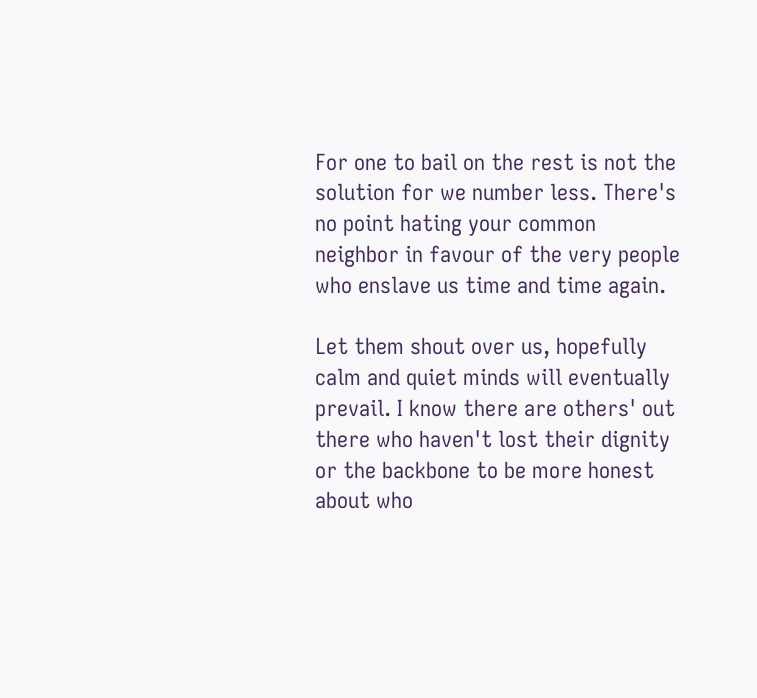For one to bail on the rest is not the solution for we number less. There's no point hating your common neighbor in favour of the very people who enslave us time and time again.

Let them shout over us, hopefully calm and quiet minds will eventually prevail. I know there are others' out there who haven't lost their dignity or the backbone to be more honest about who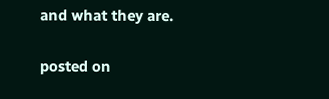and what they are.


posted on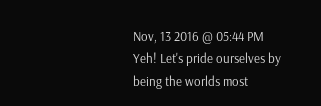Nov, 13 2016 @ 05:44 PM
Yeh! Let's pride ourselves by being the worlds most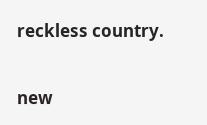reckless country.

new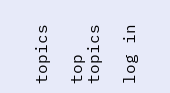topics

top topics

log in